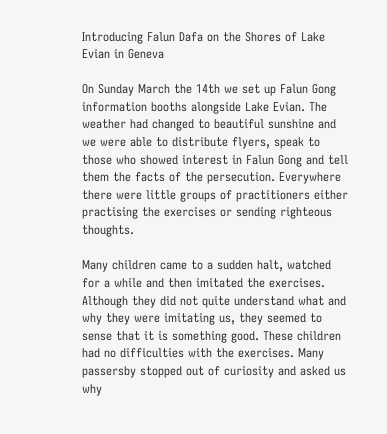Introducing Falun Dafa on the Shores of Lake Evian in Geneva

On Sunday March the 14th we set up Falun Gong information booths alongside Lake Evian. The weather had changed to beautiful sunshine and we were able to distribute flyers, speak to those who showed interest in Falun Gong and tell them the facts of the persecution. Everywhere there were little groups of practitioners either practising the exercises or sending righteous thoughts.

Many children came to a sudden halt, watched for a while and then imitated the exercises. Although they did not quite understand what and why they were imitating us, they seemed to sense that it is something good. These children had no difficulties with the exercises. Many passersby stopped out of curiosity and asked us why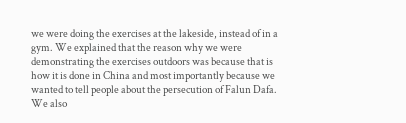we were doing the exercises at the lakeside, instead of in a gym. We explained that the reason why we were demonstrating the exercises outdoors was because that is how it is done in China and most importantly because we wanted to tell people about the persecution of Falun Dafa. We also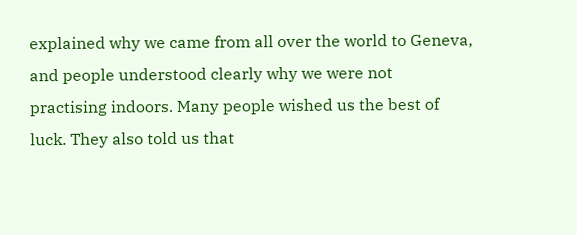explained why we came from all over the world to Geneva, and people understood clearly why we were not practising indoors. Many people wished us the best of luck. They also told us that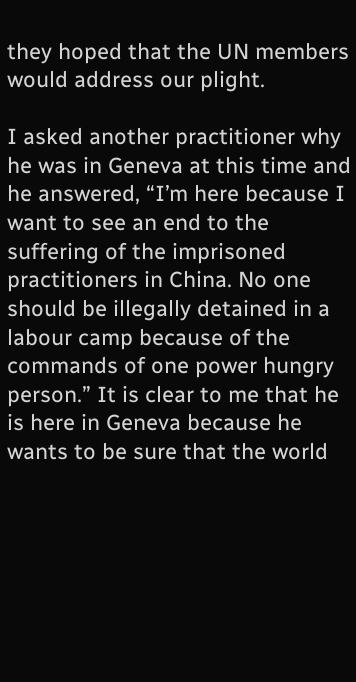they hoped that the UN members would address our plight.

I asked another practitioner why he was in Geneva at this time and he answered, “I’m here because I want to see an end to the suffering of the imprisoned practitioners in China. No one should be illegally detained in a labour camp because of the commands of one power hungry person.” It is clear to me that he is here in Geneva because he wants to be sure that the world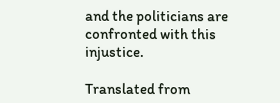and the politicians are confronted with this injustice.

Translated from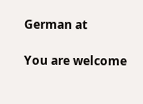German at

You are welcome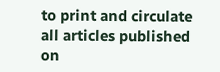to print and circulate all articles published on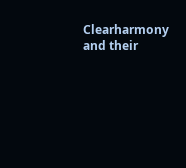Clearharmony and their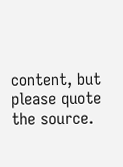content, but please quote the source.